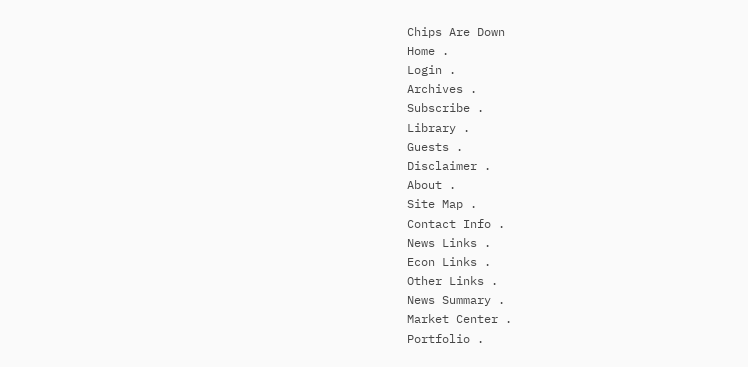Chips Are Down
Home .
Login .
Archives .
Subscribe .
Library .
Guests .
Disclaimer .
About .
Site Map .
Contact Info .
News Links .
Econ Links .
Other Links .
News Summary .
Market Center .
Portfolio .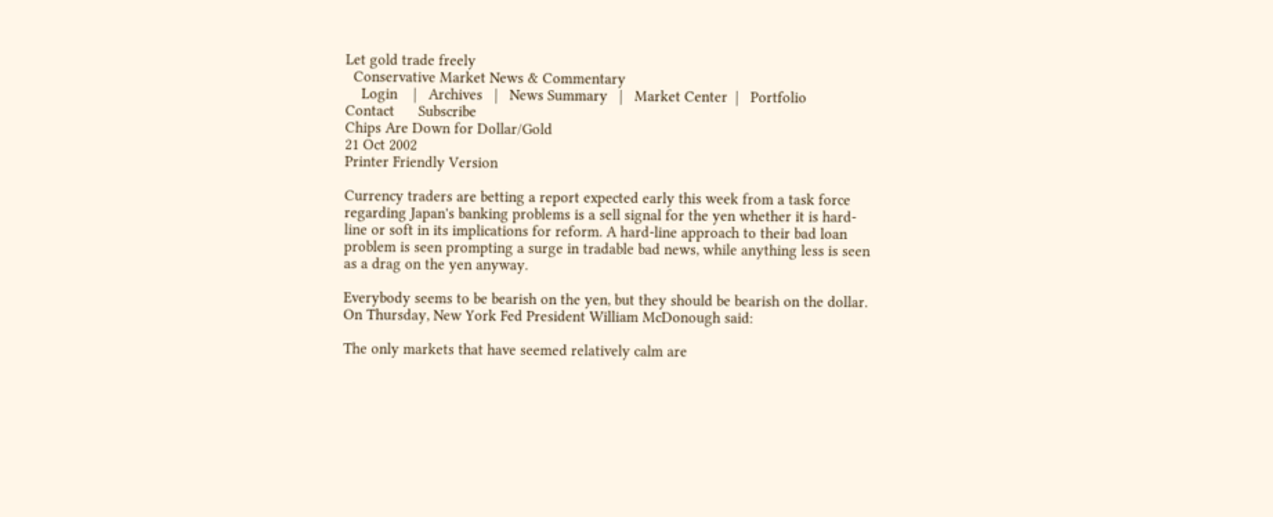Let gold trade freely
  Conservative Market News & Commentary
    Login    |   Archives   |   News Summary   |   Market Center  |   Portfolio     Contact      Subscribe
Chips Are Down for Dollar/Gold
21 Oct 2002
Printer Friendly Version

Currency traders are betting a report expected early this week from a task force regarding Japan's banking problems is a sell signal for the yen whether it is hard-line or soft in its implications for reform. A hard-line approach to their bad loan problem is seen prompting a surge in tradable bad news, while anything less is seen as a drag on the yen anyway.

Everybody seems to be bearish on the yen, but they should be bearish on the dollar. On Thursday, New York Fed President William McDonough said:

The only markets that have seemed relatively calm are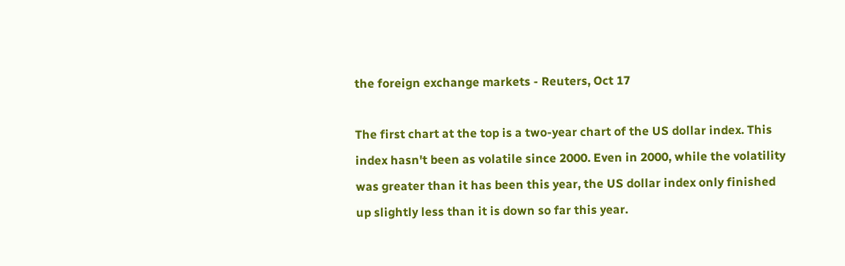the foreign exchange markets - Reuters, Oct 17

The first chart at the top is a two-year chart of the US dollar index. This index hasn't been as volatile since 2000. Even in 2000, while the volatility was greater than it has been this year, the US dollar index only finished up slightly less than it is down so far this year.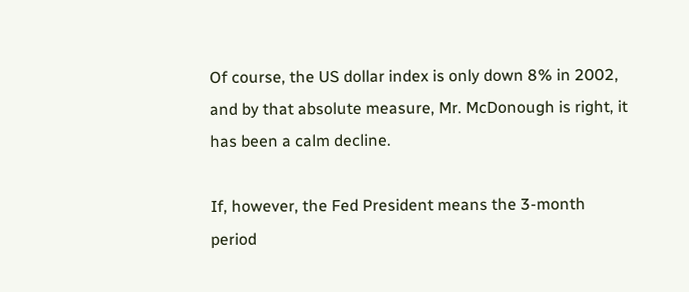Of course, the US dollar index is only down 8% in 2002, and by that absolute measure, Mr. McDonough is right, it has been a calm decline.

If, however, the Fed President means the 3-month period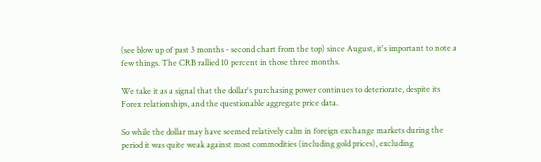(see blow up of past 3 months - second chart from the top) since August, it's important to note a few things. The CRB rallied 10 percent in those three months.

We take it as a signal that the dollar's purchasing power continues to deteriorate, despite its Forex relationships, and the questionable aggregate price data.

So while the dollar may have seemed relatively calm in foreign exchange markets during the period it was quite weak against most commodities (including gold prices), excluding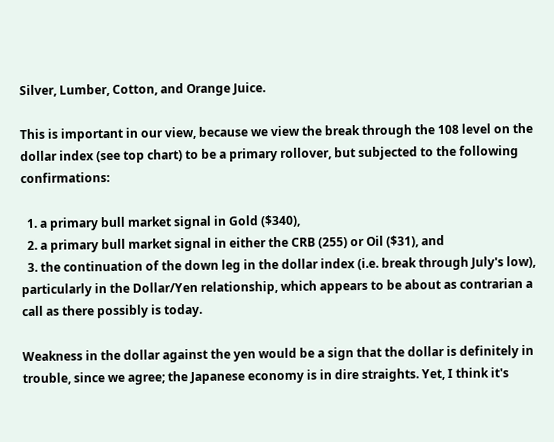Silver, Lumber, Cotton, and Orange Juice.

This is important in our view, because we view the break through the 108 level on the dollar index (see top chart) to be a primary rollover, but subjected to the following confirmations:

  1. a primary bull market signal in Gold ($340),
  2. a primary bull market signal in either the CRB (255) or Oil ($31), and
  3. the continuation of the down leg in the dollar index (i.e. break through July's low), particularly in the Dollar/Yen relationship, which appears to be about as contrarian a call as there possibly is today.

Weakness in the dollar against the yen would be a sign that the dollar is definitely in trouble, since we agree; the Japanese economy is in dire straights. Yet, I think it's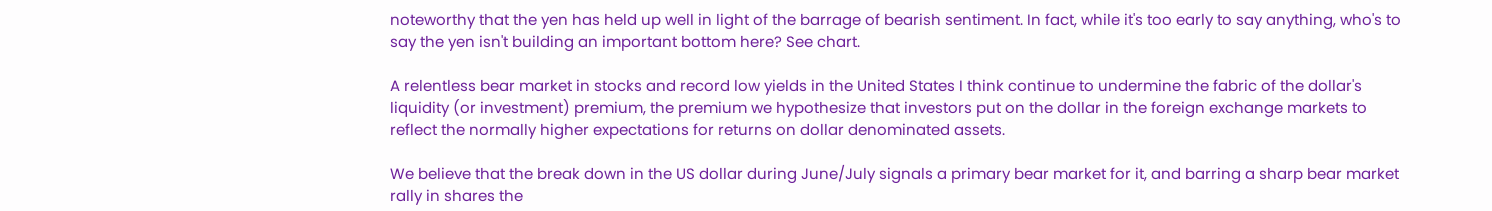noteworthy that the yen has held up well in light of the barrage of bearish sentiment. In fact, while it's too early to say anything, who's to say the yen isn't building an important bottom here? See chart.

A relentless bear market in stocks and record low yields in the United States I think continue to undermine the fabric of the dollar's liquidity (or investment) premium, the premium we hypothesize that investors put on the dollar in the foreign exchange markets to reflect the normally higher expectations for returns on dollar denominated assets.

We believe that the break down in the US dollar during June/July signals a primary bear market for it, and barring a sharp bear market rally in shares the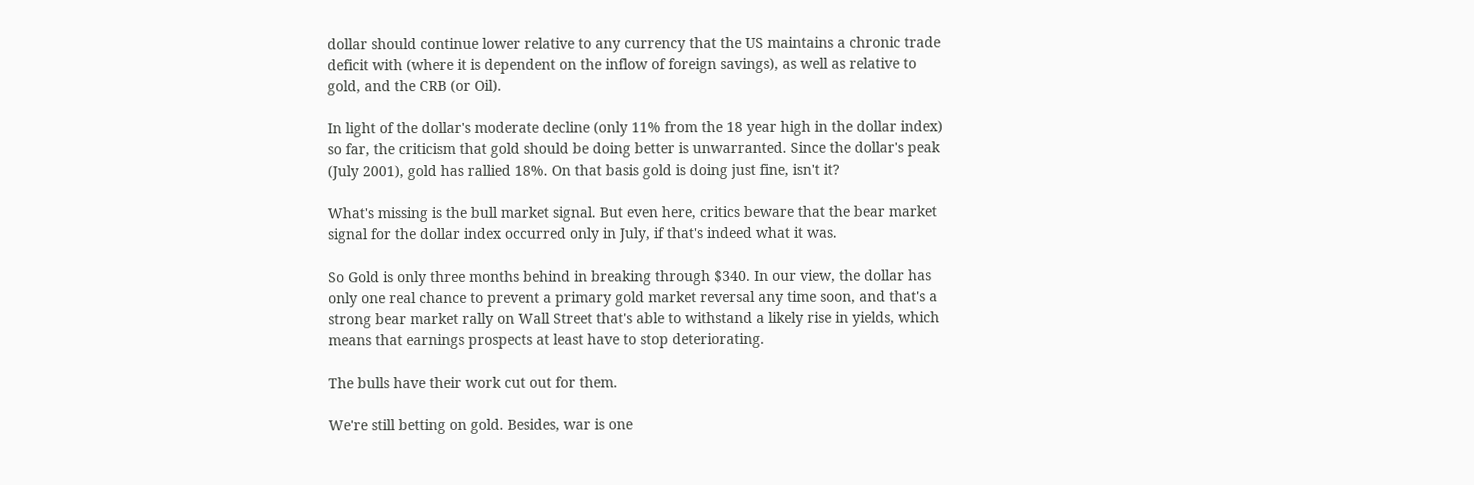dollar should continue lower relative to any currency that the US maintains a chronic trade deficit with (where it is dependent on the inflow of foreign savings), as well as relative to gold, and the CRB (or Oil).

In light of the dollar's moderate decline (only 11% from the 18 year high in the dollar index) so far, the criticism that gold should be doing better is unwarranted. Since the dollar's peak (July 2001), gold has rallied 18%. On that basis gold is doing just fine, isn't it?

What's missing is the bull market signal. But even here, critics beware that the bear market signal for the dollar index occurred only in July, if that's indeed what it was.

So Gold is only three months behind in breaking through $340. In our view, the dollar has only one real chance to prevent a primary gold market reversal any time soon, and that's a strong bear market rally on Wall Street that's able to withstand a likely rise in yields, which means that earnings prospects at least have to stop deteriorating.

The bulls have their work cut out for them.

We're still betting on gold. Besides, war is one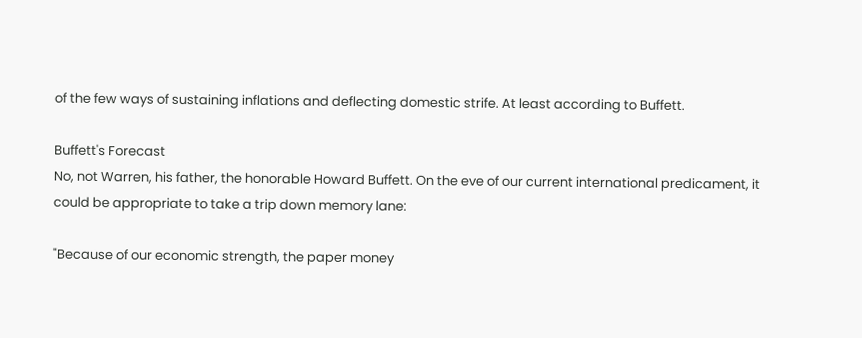of the few ways of sustaining inflations and deflecting domestic strife. At least according to Buffett.

Buffett's Forecast
No, not Warren, his father, the honorable Howard Buffett. On the eve of our current international predicament, it could be appropriate to take a trip down memory lane:

"Because of our economic strength, the paper money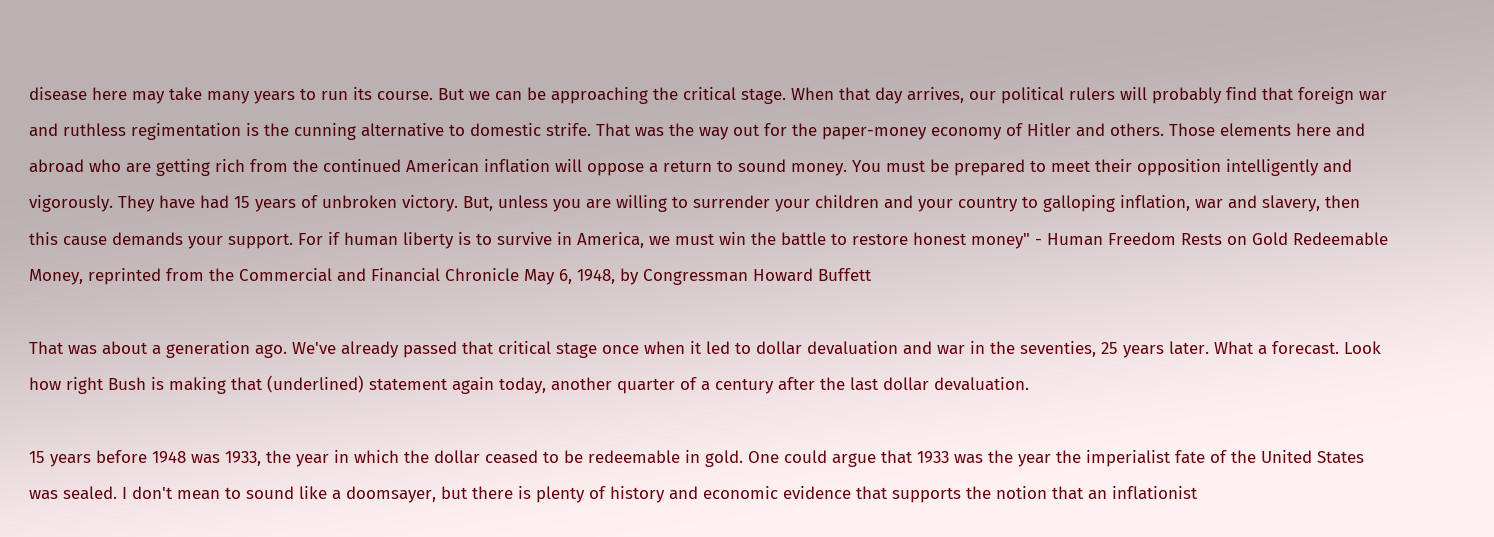disease here may take many years to run its course. But we can be approaching the critical stage. When that day arrives, our political rulers will probably find that foreign war and ruthless regimentation is the cunning alternative to domestic strife. That was the way out for the paper-money economy of Hitler and others. Those elements here and abroad who are getting rich from the continued American inflation will oppose a return to sound money. You must be prepared to meet their opposition intelligently and vigorously. They have had 15 years of unbroken victory. But, unless you are willing to surrender your children and your country to galloping inflation, war and slavery, then this cause demands your support. For if human liberty is to survive in America, we must win the battle to restore honest money" - Human Freedom Rests on Gold Redeemable Money, reprinted from the Commercial and Financial Chronicle May 6, 1948, by Congressman Howard Buffett

That was about a generation ago. We've already passed that critical stage once when it led to dollar devaluation and war in the seventies, 25 years later. What a forecast. Look how right Bush is making that (underlined) statement again today, another quarter of a century after the last dollar devaluation.

15 years before 1948 was 1933, the year in which the dollar ceased to be redeemable in gold. One could argue that 1933 was the year the imperialist fate of the United States was sealed. I don't mean to sound like a doomsayer, but there is plenty of history and economic evidence that supports the notion that an inflationist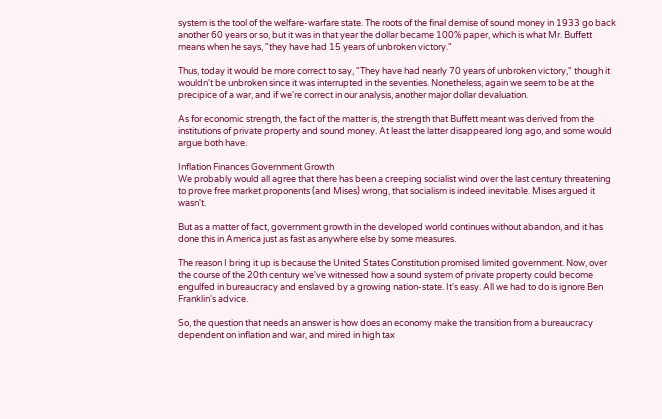system is the tool of the welfare-warfare state. The roots of the final demise of sound money in 1933 go back another 60 years or so, but it was in that year the dollar became 100% paper, which is what Mr. Buffett means when he says, "they have had 15 years of unbroken victory."

Thus, today it would be more correct to say, "They have had nearly 70 years of unbroken victory," though it wouldn't be unbroken since it was interrupted in the seventies. Nonetheless, again we seem to be at the precipice of a war, and if we're correct in our analysis, another major dollar devaluation.

As for economic strength, the fact of the matter is, the strength that Buffett meant was derived from the institutions of private property and sound money. At least the latter disappeared long ago, and some would argue both have.

Inflation Finances Government Growth
We probably would all agree that there has been a creeping socialist wind over the last century threatening to prove free market proponents (and Mises) wrong, that socialism is indeed inevitable. Mises argued it wasn't.

But as a matter of fact, government growth in the developed world continues without abandon, and it has done this in America just as fast as anywhere else by some measures.

The reason I bring it up is because the United States Constitution promised limited government. Now, over the course of the 20th century we've witnessed how a sound system of private property could become engulfed in bureaucracy and enslaved by a growing nation-state. It's easy. All we had to do is ignore Ben Franklin's advice.

So, the question that needs an answer is how does an economy make the transition from a bureaucracy dependent on inflation and war, and mired in high tax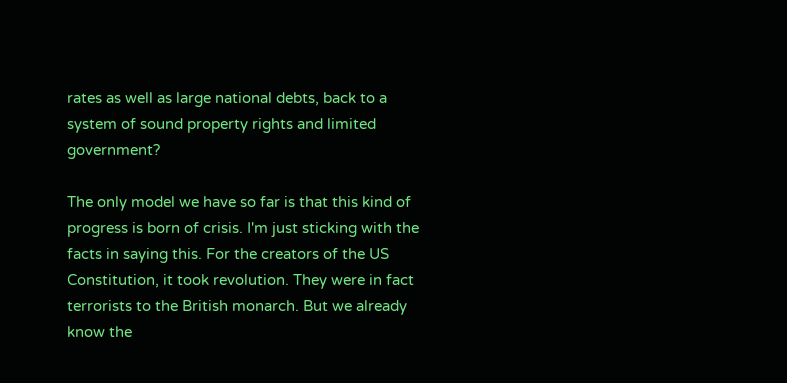rates as well as large national debts, back to a system of sound property rights and limited government?

The only model we have so far is that this kind of progress is born of crisis. I'm just sticking with the facts in saying this. For the creators of the US Constitution, it took revolution. They were in fact terrorists to the British monarch. But we already know the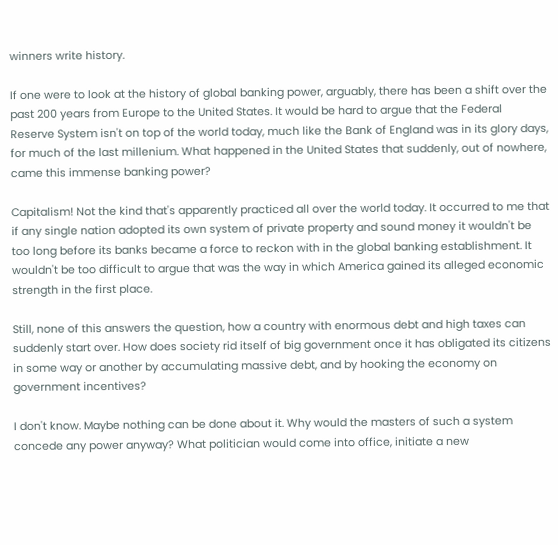winners write history.

If one were to look at the history of global banking power, arguably, there has been a shift over the past 200 years from Europe to the United States. It would be hard to argue that the Federal Reserve System isn't on top of the world today, much like the Bank of England was in its glory days, for much of the last millenium. What happened in the United States that suddenly, out of nowhere, came this immense banking power?

Capitalism! Not the kind that's apparently practiced all over the world today. It occurred to me that if any single nation adopted its own system of private property and sound money it wouldn't be too long before its banks became a force to reckon with in the global banking establishment. It wouldn't be too difficult to argue that was the way in which America gained its alleged economic strength in the first place.

Still, none of this answers the question, how a country with enormous debt and high taxes can suddenly start over. How does society rid itself of big government once it has obligated its citizens in some way or another by accumulating massive debt, and by hooking the economy on government incentives?

I don't know. Maybe nothing can be done about it. Why would the masters of such a system concede any power anyway? What politician would come into office, initiate a new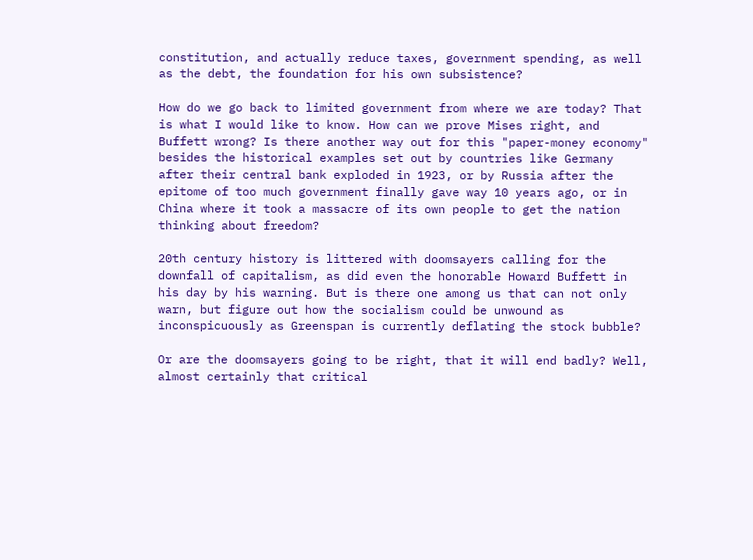constitution, and actually reduce taxes, government spending, as well as the debt, the foundation for his own subsistence?

How do we go back to limited government from where we are today? That is what I would like to know. How can we prove Mises right, and Buffett wrong? Is there another way out for this "paper-money economy" besides the historical examples set out by countries like Germany after their central bank exploded in 1923, or by Russia after the epitome of too much government finally gave way 10 years ago, or in China where it took a massacre of its own people to get the nation thinking about freedom?

20th century history is littered with doomsayers calling for the downfall of capitalism, as did even the honorable Howard Buffett in his day by his warning. But is there one among us that can not only warn, but figure out how the socialism could be unwound as inconspicuously as Greenspan is currently deflating the stock bubble?

Or are the doomsayers going to be right, that it will end badly? Well, almost certainly that critical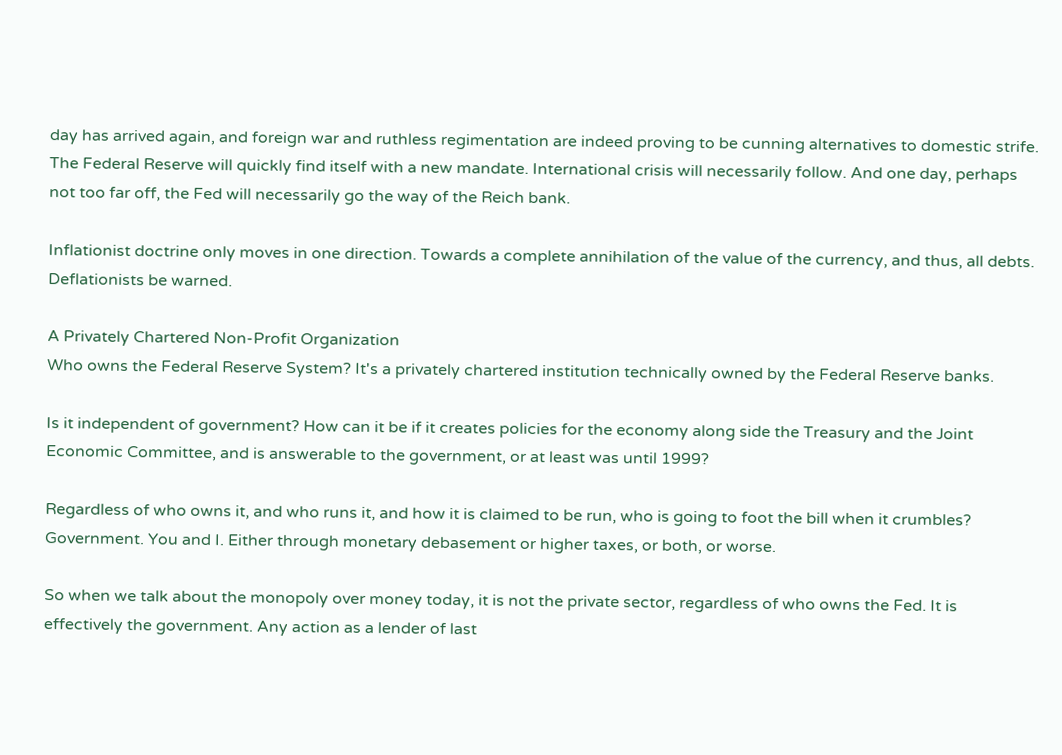day has arrived again, and foreign war and ruthless regimentation are indeed proving to be cunning alternatives to domestic strife. The Federal Reserve will quickly find itself with a new mandate. International crisis will necessarily follow. And one day, perhaps not too far off, the Fed will necessarily go the way of the Reich bank.

Inflationist doctrine only moves in one direction. Towards a complete annihilation of the value of the currency, and thus, all debts. Deflationists be warned.

A Privately Chartered Non-Profit Organization
Who owns the Federal Reserve System? It's a privately chartered institution technically owned by the Federal Reserve banks.

Is it independent of government? How can it be if it creates policies for the economy along side the Treasury and the Joint Economic Committee, and is answerable to the government, or at least was until 1999?

Regardless of who owns it, and who runs it, and how it is claimed to be run, who is going to foot the bill when it crumbles? Government. You and I. Either through monetary debasement or higher taxes, or both, or worse.

So when we talk about the monopoly over money today, it is not the private sector, regardless of who owns the Fed. It is effectively the government. Any action as a lender of last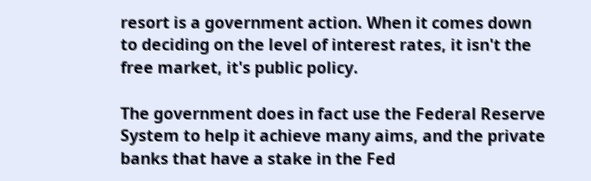resort is a government action. When it comes down to deciding on the level of interest rates, it isn't the free market, it's public policy.

The government does in fact use the Federal Reserve System to help it achieve many aims, and the private banks that have a stake in the Fed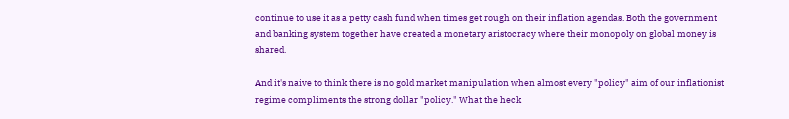continue to use it as a petty cash fund when times get rough on their inflation agendas. Both the government and banking system together have created a monetary aristocracy where their monopoly on global money is shared.

And it's naive to think there is no gold market manipulation when almost every "policy" aim of our inflationist regime compliments the strong dollar "policy." What the heck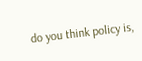do you think policy is,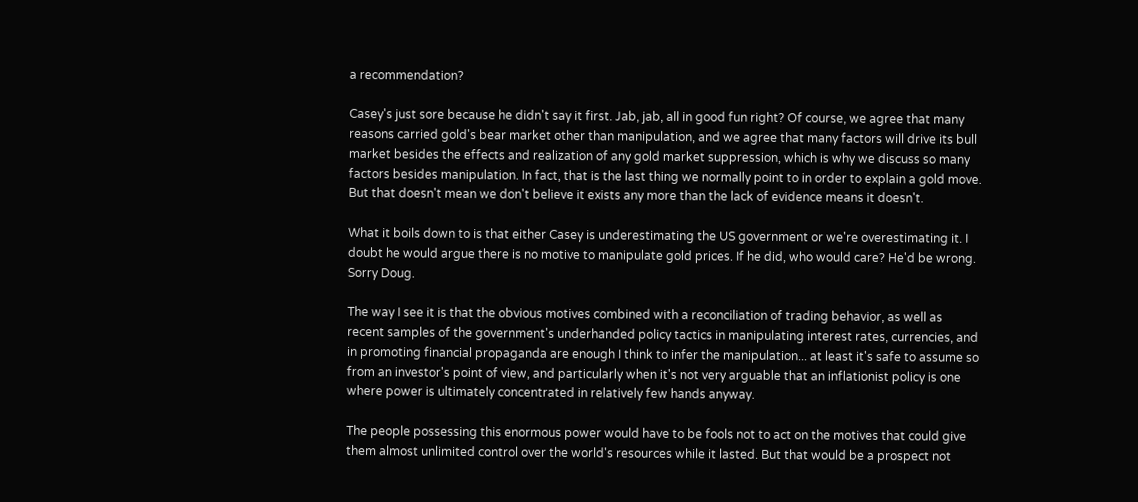a recommendation?

Casey's just sore because he didn't say it first. Jab, jab, all in good fun right? Of course, we agree that many reasons carried gold's bear market other than manipulation, and we agree that many factors will drive its bull market besides the effects and realization of any gold market suppression, which is why we discuss so many factors besides manipulation. In fact, that is the last thing we normally point to in order to explain a gold move. But that doesn't mean we don't believe it exists any more than the lack of evidence means it doesn't.

What it boils down to is that either Casey is underestimating the US government or we're overestimating it. I doubt he would argue there is no motive to manipulate gold prices. If he did, who would care? He'd be wrong. Sorry Doug.

The way I see it is that the obvious motives combined with a reconciliation of trading behavior, as well as recent samples of the government's underhanded policy tactics in manipulating interest rates, currencies, and in promoting financial propaganda are enough I think to infer the manipulation... at least it's safe to assume so from an investor's point of view, and particularly when it's not very arguable that an inflationist policy is one where power is ultimately concentrated in relatively few hands anyway.

The people possessing this enormous power would have to be fools not to act on the motives that could give them almost unlimited control over the world's resources while it lasted. But that would be a prospect not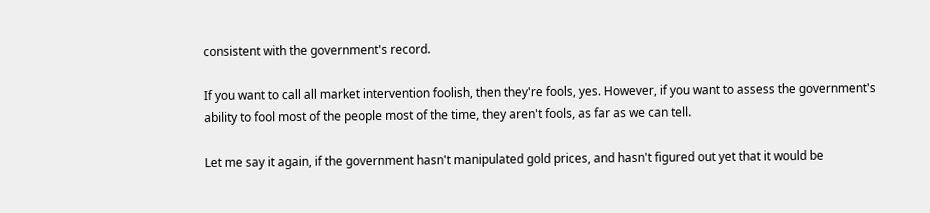consistent with the government's record.

If you want to call all market intervention foolish, then they're fools, yes. However, if you want to assess the government's ability to fool most of the people most of the time, they aren't fools, as far as we can tell.

Let me say it again, if the government hasn't manipulated gold prices, and hasn't figured out yet that it would be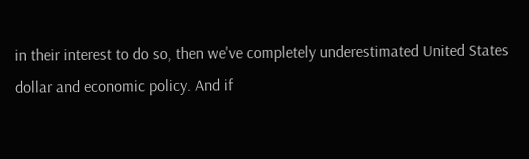in their interest to do so, then we've completely underestimated United States dollar and economic policy. And if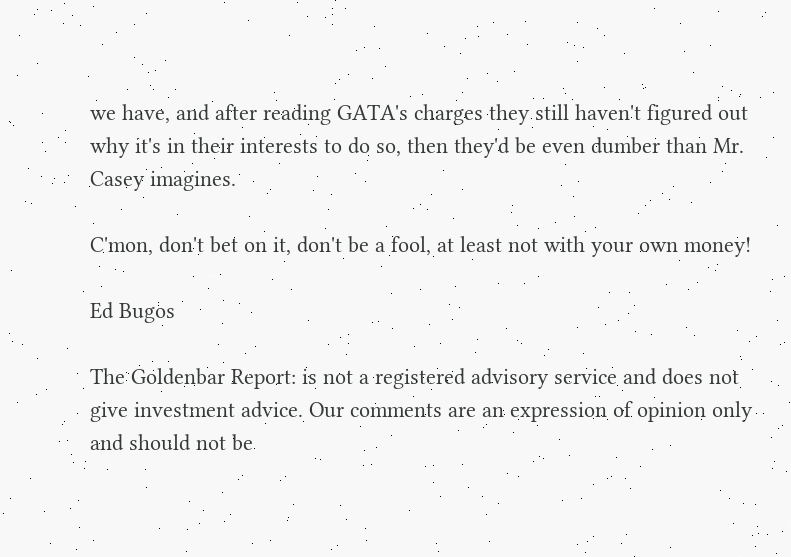we have, and after reading GATA's charges they still haven't figured out why it's in their interests to do so, then they'd be even dumber than Mr. Casey imagines.

C'mon, don't bet on it, don't be a fool, at least not with your own money!

Ed Bugos

The Goldenbar Report: is not a registered advisory service and does not give investment advice. Our comments are an expression of opinion only and should not be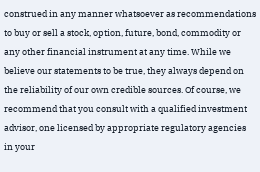construed in any manner whatsoever as recommendations to buy or sell a stock, option, future, bond, commodity or any other financial instrument at any time. While we believe our statements to be true, they always depend on the reliability of our own credible sources. Of course, we recommend that you consult with a qualified investment advisor, one licensed by appropriate regulatory agencies in your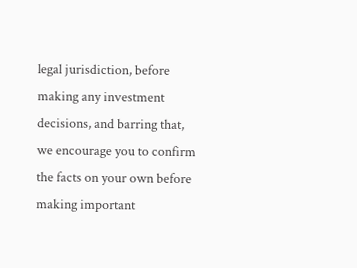legal jurisdiction, before making any investment decisions, and barring that, we encourage you to confirm the facts on your own before making important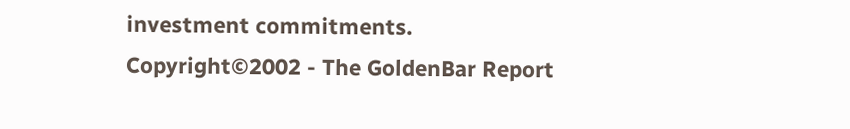investment commitments.
Copyright©2002 - The GoldenBar Report